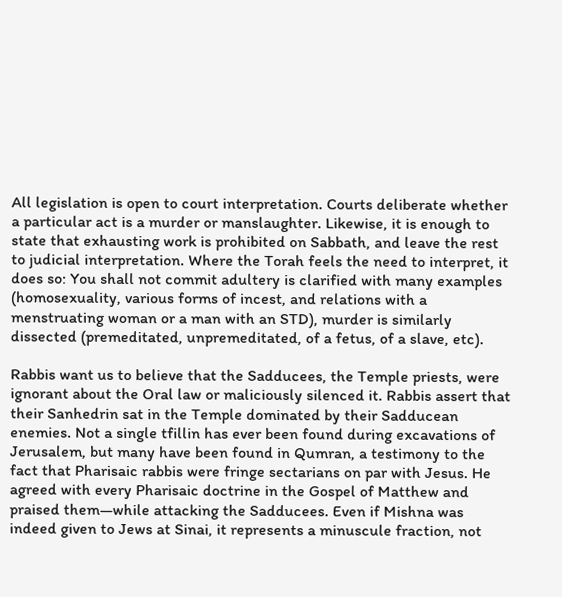All legislation is open to court interpretation. Courts deliberate whether a particular act is a murder or manslaughter. Likewise, it is enough to state that exhausting work is prohibited on Sabbath, and leave the rest to judicial interpretation. Where the Torah feels the need to interpret, it does so: You shall not commit adultery is clarified with many examples (homosexuality, various forms of incest, and relations with a menstruating woman or a man with an STD), murder is similarly dissected (premeditated, unpremeditated, of a fetus, of a slave, etc).

Rabbis want us to believe that the Sadducees, the Temple priests, were ignorant about the Oral law or maliciously silenced it. Rabbis assert that their Sanhedrin sat in the Temple dominated by their Sadducean enemies. Not a single tfillin has ever been found during excavations of Jerusalem, but many have been found in Qumran, a testimony to the fact that Pharisaic rabbis were fringe sectarians on par with Jesus. He agreed with every Pharisaic doctrine in the Gospel of Matthew and praised them—while attacking the Sadducees. Even if Mishna was indeed given to Jews at Sinai, it represents a minuscule fraction, not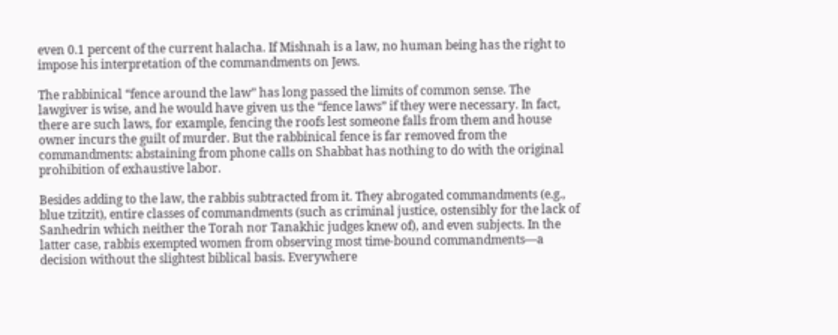even 0.1 percent of the current halacha. If Mishnah is a law, no human being has the right to impose his interpretation of the commandments on Jews.

The rabbinical “fence around the law” has long passed the limits of common sense. The lawgiver is wise, and he would have given us the “fence laws” if they were necessary. In fact, there are such laws, for example, fencing the roofs lest someone falls from them and house owner incurs the guilt of murder. But the rabbinical fence is far removed from the commandments: abstaining from phone calls on Shabbat has nothing to do with the original prohibition of exhaustive labor.

Besides adding to the law, the rabbis subtracted from it. They abrogated commandments (e.g., blue tzitzit), entire classes of commandments (such as criminal justice, ostensibly for the lack of Sanhedrin which neither the Torah nor Tanakhic judges knew of), and even subjects. In the latter case, rabbis exempted women from observing most time-bound commandments—a decision without the slightest biblical basis. Everywhere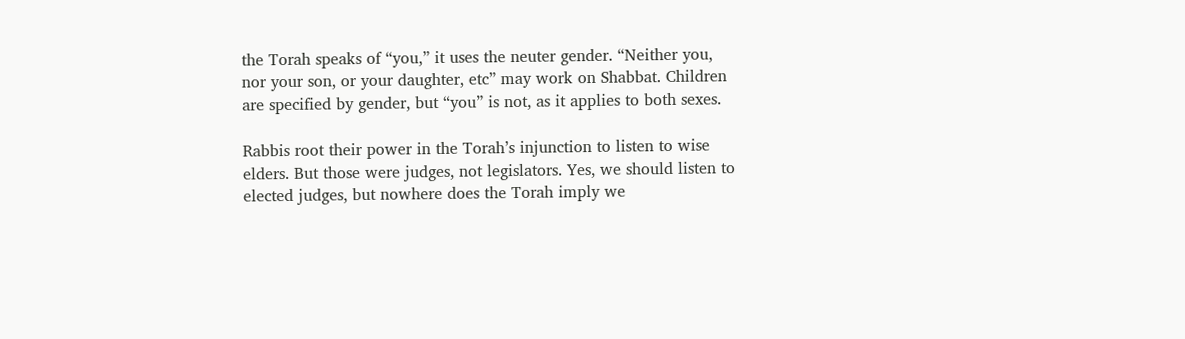the Torah speaks of “you,” it uses the neuter gender. “Neither you, nor your son, or your daughter, etc” may work on Shabbat. Children are specified by gender, but “you” is not, as it applies to both sexes.

Rabbis root their power in the Torah’s injunction to listen to wise elders. But those were judges, not legislators. Yes, we should listen to elected judges, but nowhere does the Torah imply we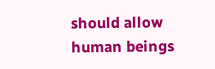should allow human beings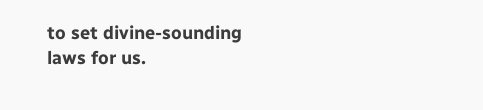to set divine-sounding laws for us.